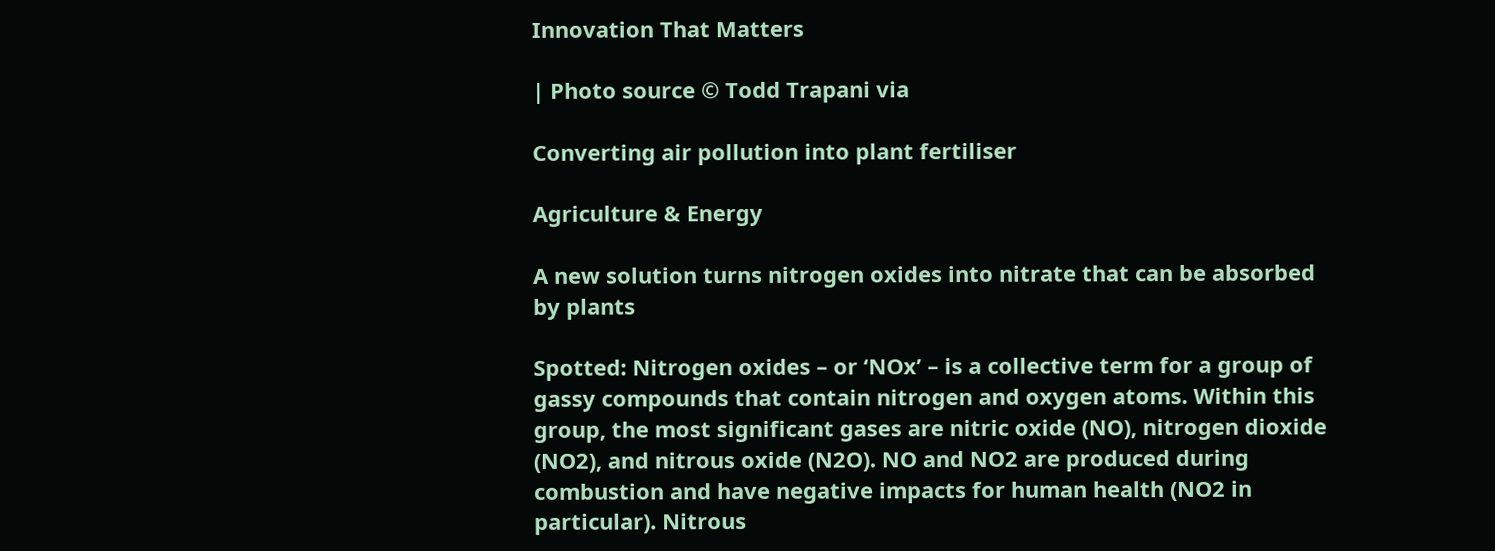Innovation That Matters

| Photo source © Todd Trapani via

Converting air pollution into plant fertiliser

Agriculture & Energy

A new solution turns nitrogen oxides into nitrate that can be absorbed by plants

Spotted: Nitrogen oxides – or ‘NOx’ – is a collective term for a group of gassy compounds that contain nitrogen and oxygen atoms. Within this group, the most significant gases are nitric oxide (NO), nitrogen dioxide (NO2), and nitrous oxide (N2O). NO and NO2 are produced during combustion and have negative impacts for human health (NO2 in particular). Nitrous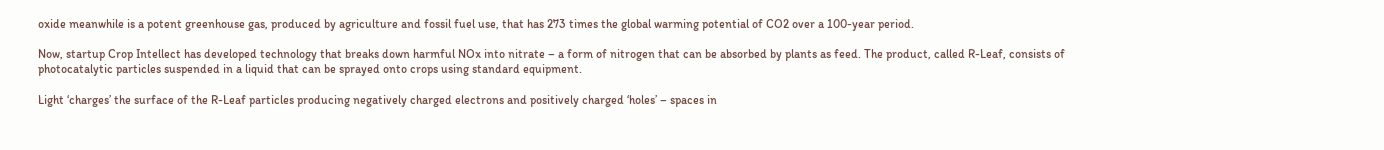oxide meanwhile is a potent greenhouse gas, produced by agriculture and fossil fuel use, that has 273 times the global warming potential of CO2 over a 100-year period.

Now, startup Crop Intellect has developed technology that breaks down harmful NOx into nitrate – a form of nitrogen that can be absorbed by plants as feed. The product, called R-Leaf, consists of photocatalytic particles suspended in a liquid that can be sprayed onto crops using standard equipment.

Light ‘charges’ the surface of the R-Leaf particles producing negatively charged electrons and positively charged ‘holes’ – spaces in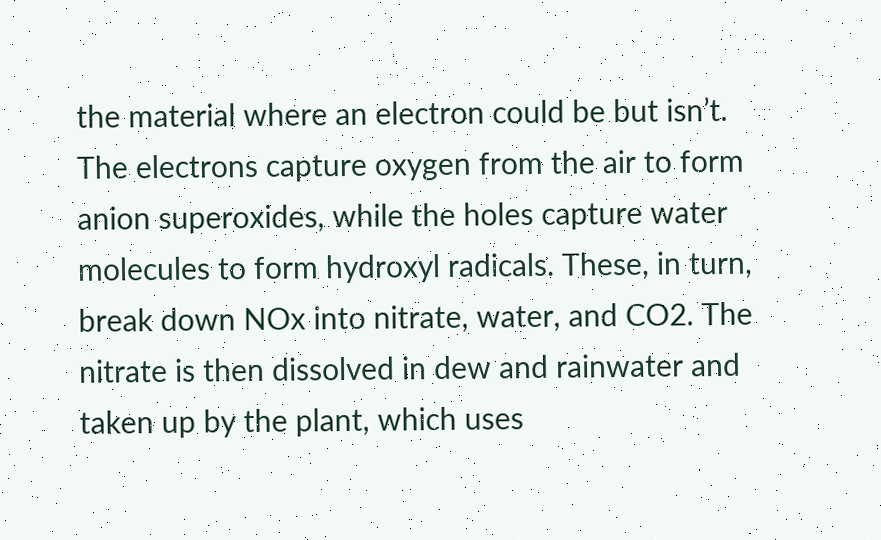the material where an electron could be but isn’t. The electrons capture oxygen from the air to form anion superoxides, while the holes capture water molecules to form hydroxyl radicals. These, in turn, break down NOx into nitrate, water, and CO2. The nitrate is then dissolved in dew and rainwater and taken up by the plant, which uses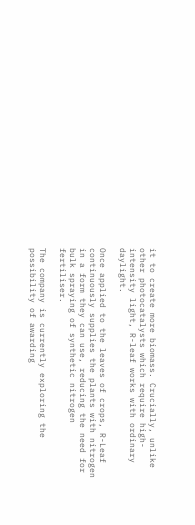it to create more biomass. Crucially, unlike other photocatalysts which require high-intensity light, R-leaf works with ordinary daylight.

Once applied to the leaves of crops, R-Leaf continuously supplies the plants with nitrogen in a form they can use, reducing the need for bulk spraying of synthetic nitrogen fertiliser.

The company is currently exploring the possibility of awarding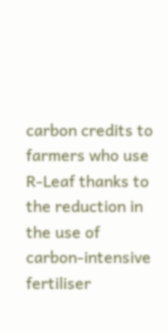carbon credits to farmers who use R-Leaf thanks to the reduction in the use of carbon-intensive fertiliser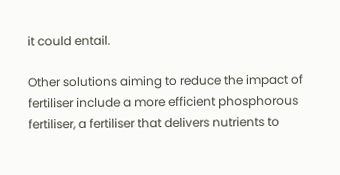it could entail.

Other solutions aiming to reduce the impact of fertiliser include a more efficient phosphorous fertiliser, a fertiliser that delivers nutrients to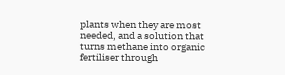plants when they are most needed, and a solution that turns methane into organic fertiliser through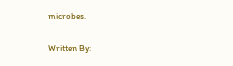microbes.

Written By: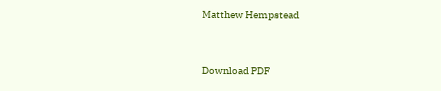Matthew Hempstead



Download PDF